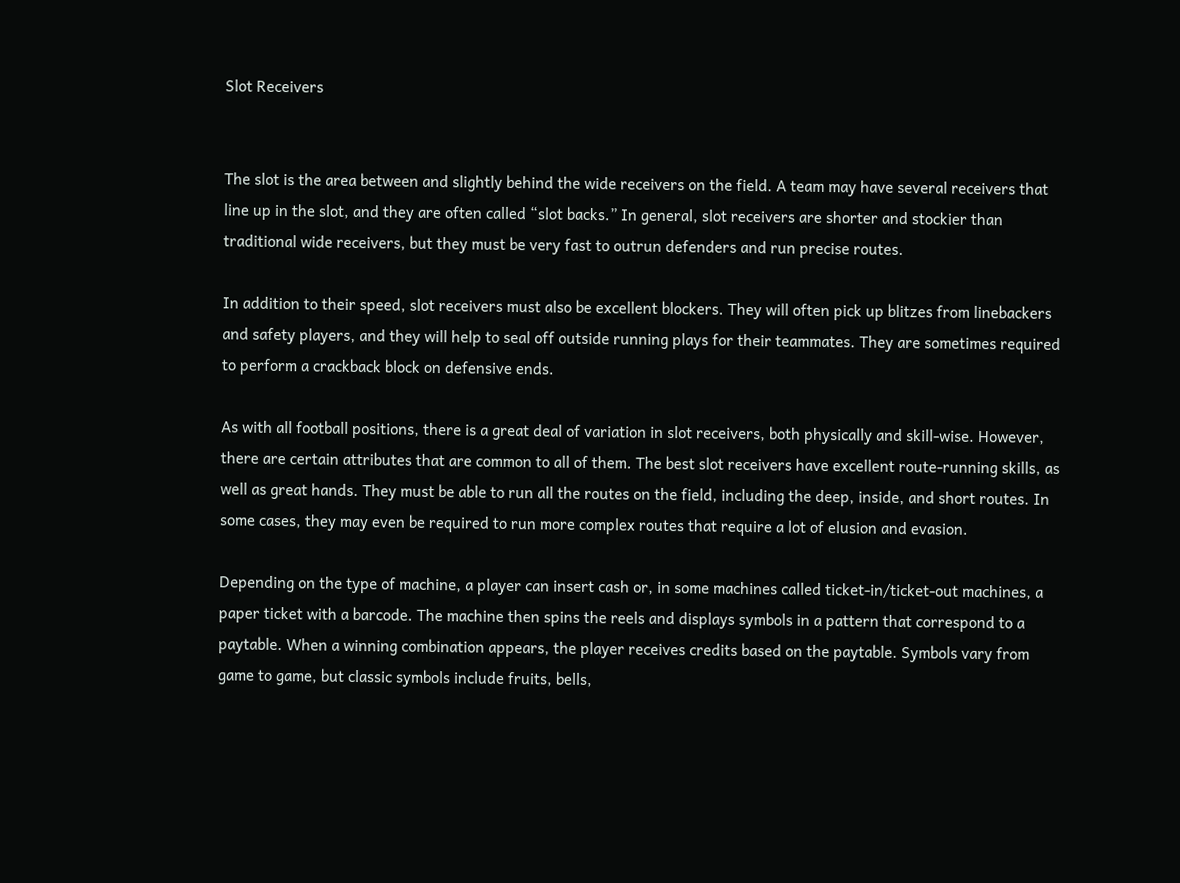Slot Receivers


The slot is the area between and slightly behind the wide receivers on the field. A team may have several receivers that line up in the slot, and they are often called “slot backs.” In general, slot receivers are shorter and stockier than traditional wide receivers, but they must be very fast to outrun defenders and run precise routes.

In addition to their speed, slot receivers must also be excellent blockers. They will often pick up blitzes from linebackers and safety players, and they will help to seal off outside running plays for their teammates. They are sometimes required to perform a crackback block on defensive ends.

As with all football positions, there is a great deal of variation in slot receivers, both physically and skill-wise. However, there are certain attributes that are common to all of them. The best slot receivers have excellent route-running skills, as well as great hands. They must be able to run all the routes on the field, including the deep, inside, and short routes. In some cases, they may even be required to run more complex routes that require a lot of elusion and evasion.

Depending on the type of machine, a player can insert cash or, in some machines called ticket-in/ticket-out machines, a paper ticket with a barcode. The machine then spins the reels and displays symbols in a pattern that correspond to a paytable. When a winning combination appears, the player receives credits based on the paytable. Symbols vary from game to game, but classic symbols include fruits, bells,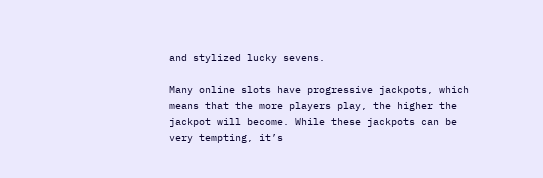and stylized lucky sevens.

Many online slots have progressive jackpots, which means that the more players play, the higher the jackpot will become. While these jackpots can be very tempting, it’s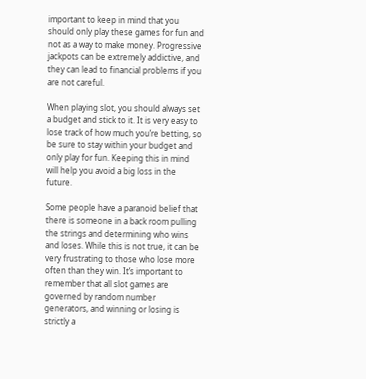important to keep in mind that you should only play these games for fun and not as a way to make money. Progressive jackpots can be extremely addictive, and they can lead to financial problems if you are not careful.

When playing slot, you should always set a budget and stick to it. It is very easy to lose track of how much you’re betting, so be sure to stay within your budget and only play for fun. Keeping this in mind will help you avoid a big loss in the future.

Some people have a paranoid belief that there is someone in a back room pulling the strings and determining who wins and loses. While this is not true, it can be very frustrating to those who lose more often than they win. It’s important to remember that all slot games are governed by random number generators, and winning or losing is strictly a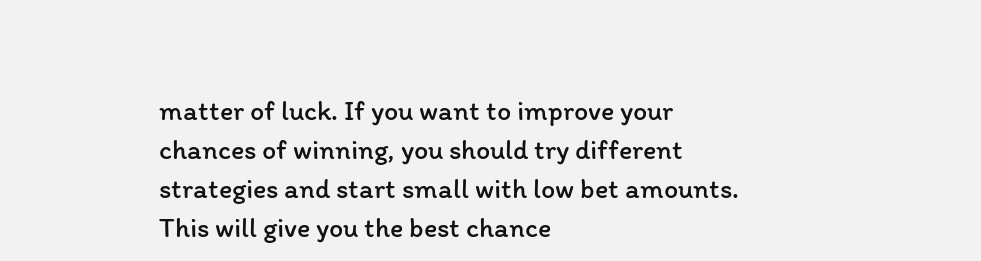matter of luck. If you want to improve your chances of winning, you should try different strategies and start small with low bet amounts. This will give you the best chance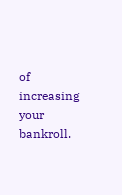of increasing your bankroll.